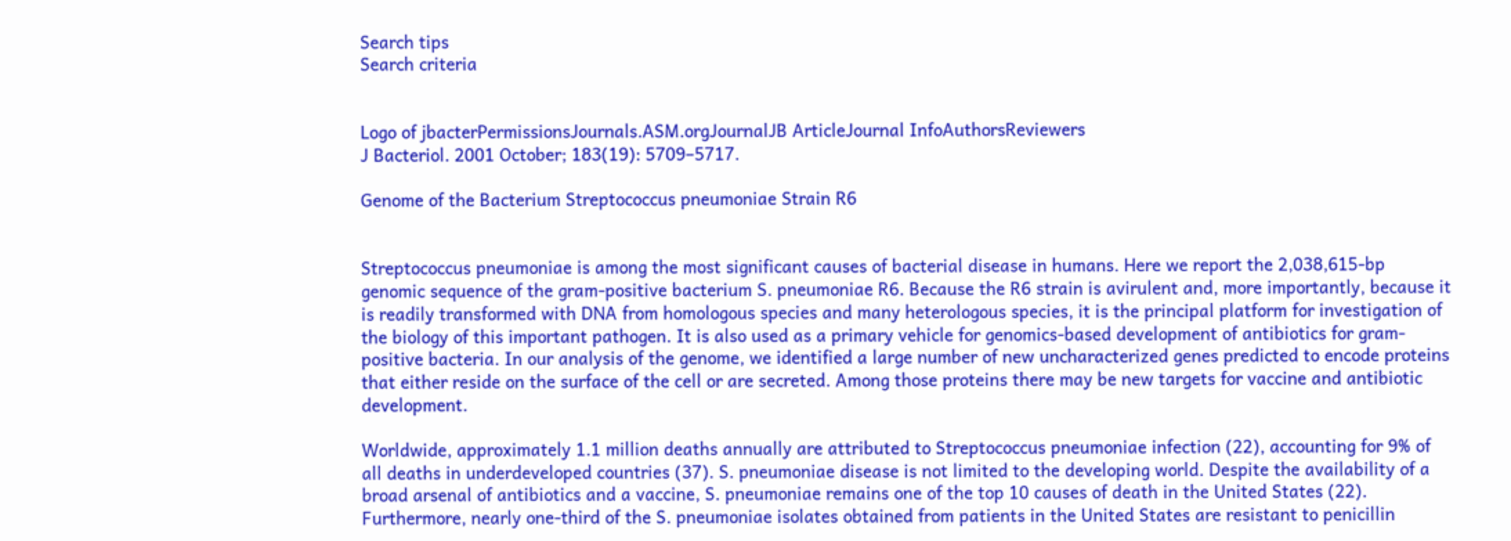Search tips
Search criteria


Logo of jbacterPermissionsJournals.ASM.orgJournalJB ArticleJournal InfoAuthorsReviewers
J Bacteriol. 2001 October; 183(19): 5709–5717.

Genome of the Bacterium Streptococcus pneumoniae Strain R6


Streptococcus pneumoniae is among the most significant causes of bacterial disease in humans. Here we report the 2,038,615-bp genomic sequence of the gram-positive bacterium S. pneumoniae R6. Because the R6 strain is avirulent and, more importantly, because it is readily transformed with DNA from homologous species and many heterologous species, it is the principal platform for investigation of the biology of this important pathogen. It is also used as a primary vehicle for genomics-based development of antibiotics for gram-positive bacteria. In our analysis of the genome, we identified a large number of new uncharacterized genes predicted to encode proteins that either reside on the surface of the cell or are secreted. Among those proteins there may be new targets for vaccine and antibiotic development.

Worldwide, approximately 1.1 million deaths annually are attributed to Streptococcus pneumoniae infection (22), accounting for 9% of all deaths in underdeveloped countries (37). S. pneumoniae disease is not limited to the developing world. Despite the availability of a broad arsenal of antibiotics and a vaccine, S. pneumoniae remains one of the top 10 causes of death in the United States (22). Furthermore, nearly one-third of the S. pneumoniae isolates obtained from patients in the United States are resistant to penicillin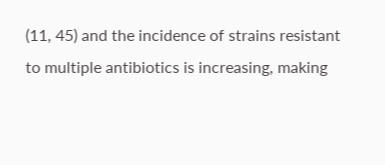(11, 45) and the incidence of strains resistant to multiple antibiotics is increasing, making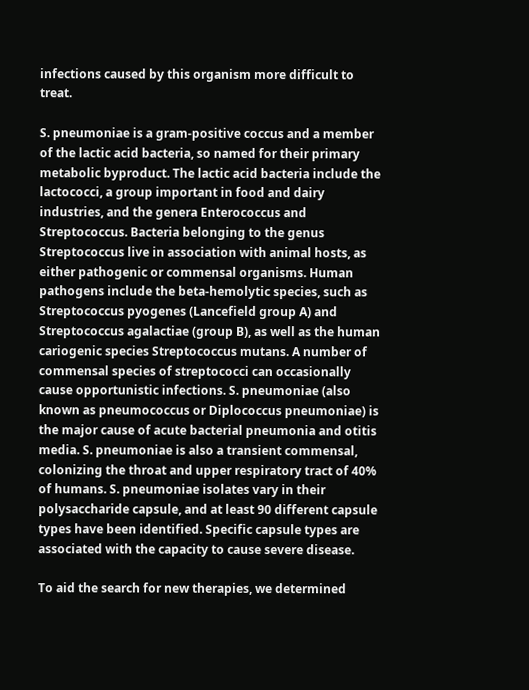infections caused by this organism more difficult to treat.

S. pneumoniae is a gram-positive coccus and a member of the lactic acid bacteria, so named for their primary metabolic byproduct. The lactic acid bacteria include the lactococci, a group important in food and dairy industries, and the genera Enterococcus and Streptococcus. Bacteria belonging to the genus Streptococcus live in association with animal hosts, as either pathogenic or commensal organisms. Human pathogens include the beta-hemolytic species, such as Streptococcus pyogenes (Lancefield group A) and Streptococcus agalactiae (group B), as well as the human cariogenic species Streptococcus mutans. A number of commensal species of streptococci can occasionally cause opportunistic infections. S. pneumoniae (also known as pneumococcus or Diplococcus pneumoniae) is the major cause of acute bacterial pneumonia and otitis media. S. pneumoniae is also a transient commensal, colonizing the throat and upper respiratory tract of 40% of humans. S. pneumoniae isolates vary in their polysaccharide capsule, and at least 90 different capsule types have been identified. Specific capsule types are associated with the capacity to cause severe disease.

To aid the search for new therapies, we determined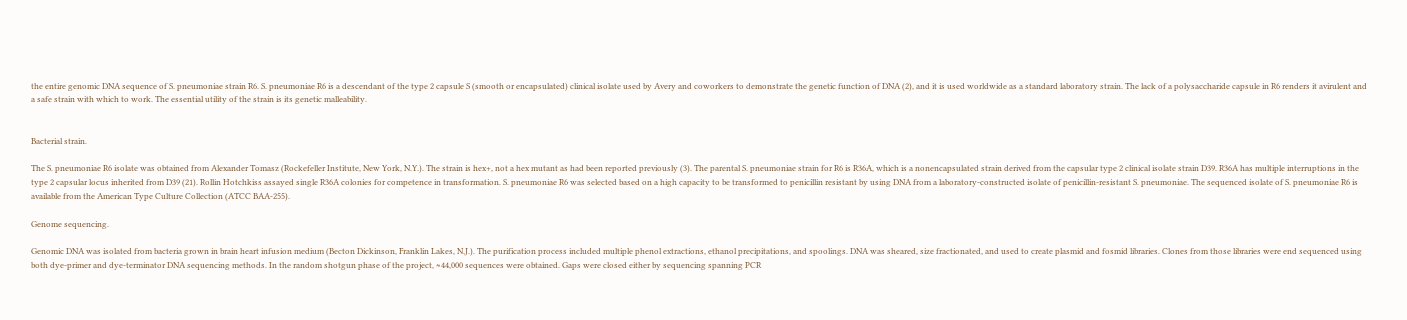the entire genomic DNA sequence of S. pneumoniae strain R6. S. pneumoniae R6 is a descendant of the type 2 capsule S (smooth or encapsulated) clinical isolate used by Avery and coworkers to demonstrate the genetic function of DNA (2), and it is used worldwide as a standard laboratory strain. The lack of a polysaccharide capsule in R6 renders it avirulent and a safe strain with which to work. The essential utility of the strain is its genetic malleability.


Bacterial strain.

The S. pneumoniae R6 isolate was obtained from Alexander Tomasz (Rockefeller Institute, New York, N.Y.). The strain is hex+, not a hex mutant as had been reported previously (3). The parental S. pneumoniae strain for R6 is R36A, which is a nonencapsulated strain derived from the capsular type 2 clinical isolate strain D39. R36A has multiple interruptions in the type 2 capsular locus inherited from D39 (21). Rollin Hotchkiss assayed single R36A colonies for competence in transformation. S. pneumoniae R6 was selected based on a high capacity to be transformed to penicillin resistant by using DNA from a laboratory-constructed isolate of penicillin-resistant S. pneumoniae. The sequenced isolate of S. pneumoniae R6 is available from the American Type Culture Collection (ATCC BAA-255).

Genome sequencing.

Genomic DNA was isolated from bacteria grown in brain heart infusion medium (Becton Dickinson, Franklin Lakes, N.J.). The purification process included multiple phenol extractions, ethanol precipitations, and spoolings. DNA was sheared, size fractionated, and used to create plasmid and fosmid libraries. Clones from those libraries were end sequenced using both dye-primer and dye-terminator DNA sequencing methods. In the random shotgun phase of the project, ≈44,000 sequences were obtained. Gaps were closed either by sequencing spanning PCR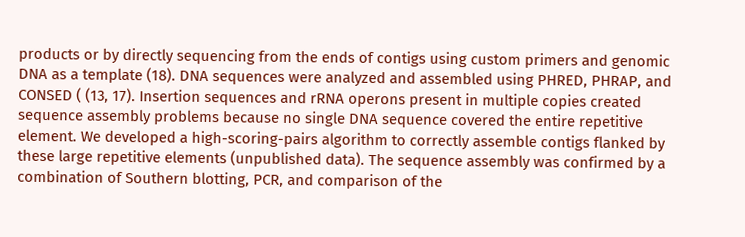products or by directly sequencing from the ends of contigs using custom primers and genomic DNA as a template (18). DNA sequences were analyzed and assembled using PHRED, PHRAP, and CONSED ( (13, 17). Insertion sequences and rRNA operons present in multiple copies created sequence assembly problems because no single DNA sequence covered the entire repetitive element. We developed a high-scoring-pairs algorithm to correctly assemble contigs flanked by these large repetitive elements (unpublished data). The sequence assembly was confirmed by a combination of Southern blotting, PCR, and comparison of the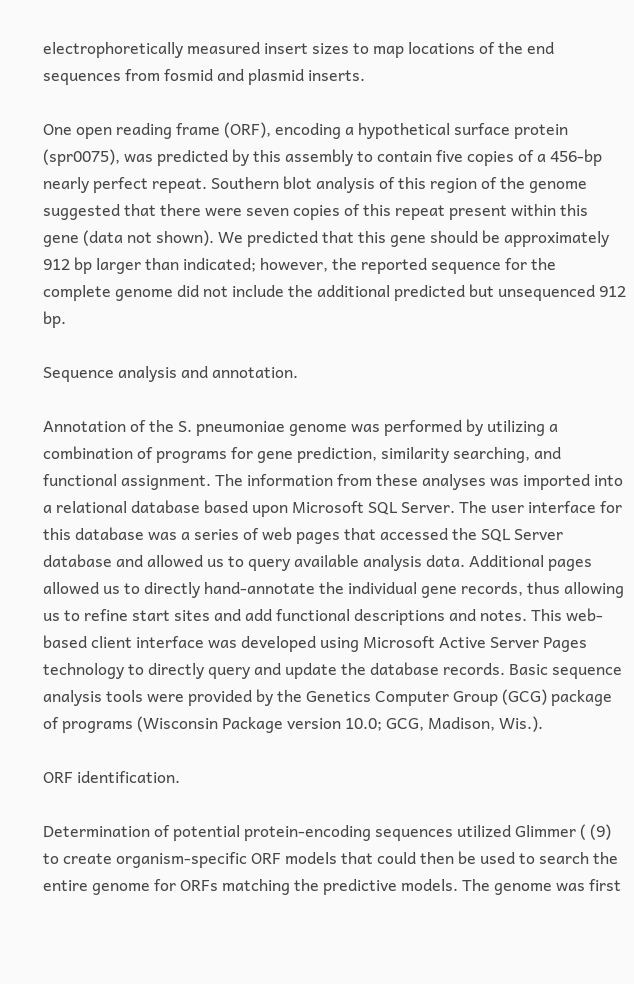electrophoretically measured insert sizes to map locations of the end sequences from fosmid and plasmid inserts.

One open reading frame (ORF), encoding a hypothetical surface protein (spr0075), was predicted by this assembly to contain five copies of a 456-bp nearly perfect repeat. Southern blot analysis of this region of the genome suggested that there were seven copies of this repeat present within this gene (data not shown). We predicted that this gene should be approximately 912 bp larger than indicated; however, the reported sequence for the complete genome did not include the additional predicted but unsequenced 912 bp.

Sequence analysis and annotation.

Annotation of the S. pneumoniae genome was performed by utilizing a combination of programs for gene prediction, similarity searching, and functional assignment. The information from these analyses was imported into a relational database based upon Microsoft SQL Server. The user interface for this database was a series of web pages that accessed the SQL Server database and allowed us to query available analysis data. Additional pages allowed us to directly hand-annotate the individual gene records, thus allowing us to refine start sites and add functional descriptions and notes. This web-based client interface was developed using Microsoft Active Server Pages technology to directly query and update the database records. Basic sequence analysis tools were provided by the Genetics Computer Group (GCG) package of programs (Wisconsin Package version 10.0; GCG, Madison, Wis.).

ORF identification.

Determination of potential protein-encoding sequences utilized Glimmer ( (9) to create organism-specific ORF models that could then be used to search the entire genome for ORFs matching the predictive models. The genome was first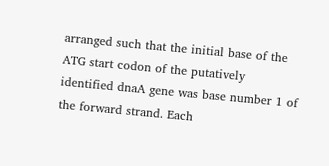arranged such that the initial base of the ATG start codon of the putatively identified dnaA gene was base number 1 of the forward strand. Each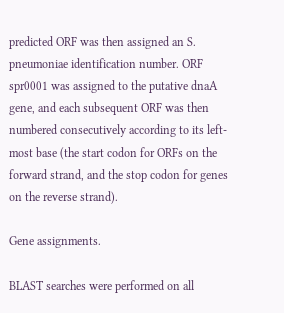predicted ORF was then assigned an S. pneumoniae identification number. ORF spr0001 was assigned to the putative dnaA gene, and each subsequent ORF was then numbered consecutively according to its left-most base (the start codon for ORFs on the forward strand, and the stop codon for genes on the reverse strand).

Gene assignments.

BLAST searches were performed on all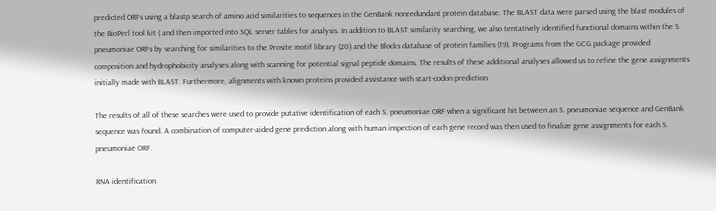predicted ORFs using a blastp search of amino acid similarities to sequences in the GenBank nonredundant protein database. The BLAST data were parsed using the blast modules of the BioPerl tool kit ( and then imported into SQL server tables for analysis. In addition to BLAST similarity searching, we also tentatively identified functional domains within the S. pneumoniae ORFs by searching for similarities to the Prosite motif library (20) and the Blocks database of protein families (19). Programs from the GCG package provided composition and hydrophobicity analyses along with scanning for potential signal peptide domains. The results of these additional analyses allowed us to refine the gene assignments initially made with BLAST. Furthermore, alignments with known proteins provided assistance with start-codon prediction.

The results of all of these searches were used to provide putative identification of each S. pneumoniae ORF when a significant hit between an S. pneumoniae sequence and GenBank sequence was found. A combination of computer-aided gene prediction along with human inspection of each gene record was then used to finalize gene assignments for each S. pneumoniae ORF.

RNA identification.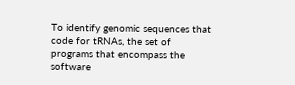To identify genomic sequences that code for tRNAs, the set of programs that encompass the software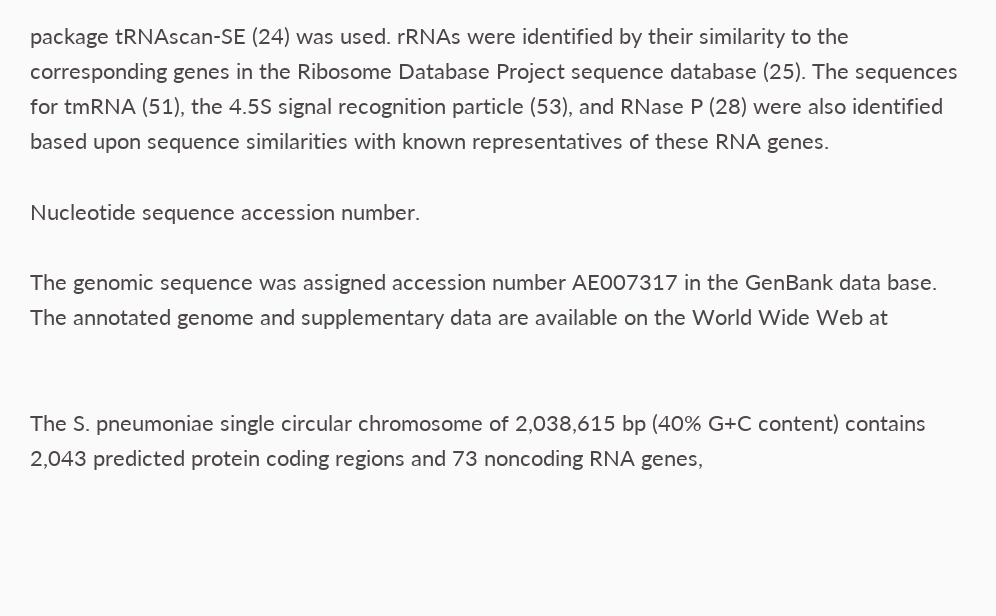package tRNAscan-SE (24) was used. rRNAs were identified by their similarity to the corresponding genes in the Ribosome Database Project sequence database (25). The sequences for tmRNA (51), the 4.5S signal recognition particle (53), and RNase P (28) were also identified based upon sequence similarities with known representatives of these RNA genes.

Nucleotide sequence accession number.

The genomic sequence was assigned accession number AE007317 in the GenBank data base. The annotated genome and supplementary data are available on the World Wide Web at


The S. pneumoniae single circular chromosome of 2,038,615 bp (40% G+C content) contains 2,043 predicted protein coding regions and 73 noncoding RNA genes,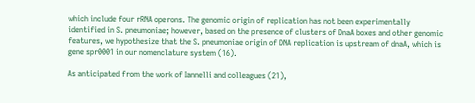which include four rRNA operons. The genomic origin of replication has not been experimentally identified in S. pneumoniae; however, based on the presence of clusters of DnaA boxes and other genomic features, we hypothesize that the S. pneumoniae origin of DNA replication is upstream of dnaA, which is gene spr0001 in our nomenclature system (16).

As anticipated from the work of Iannelli and colleagues (21),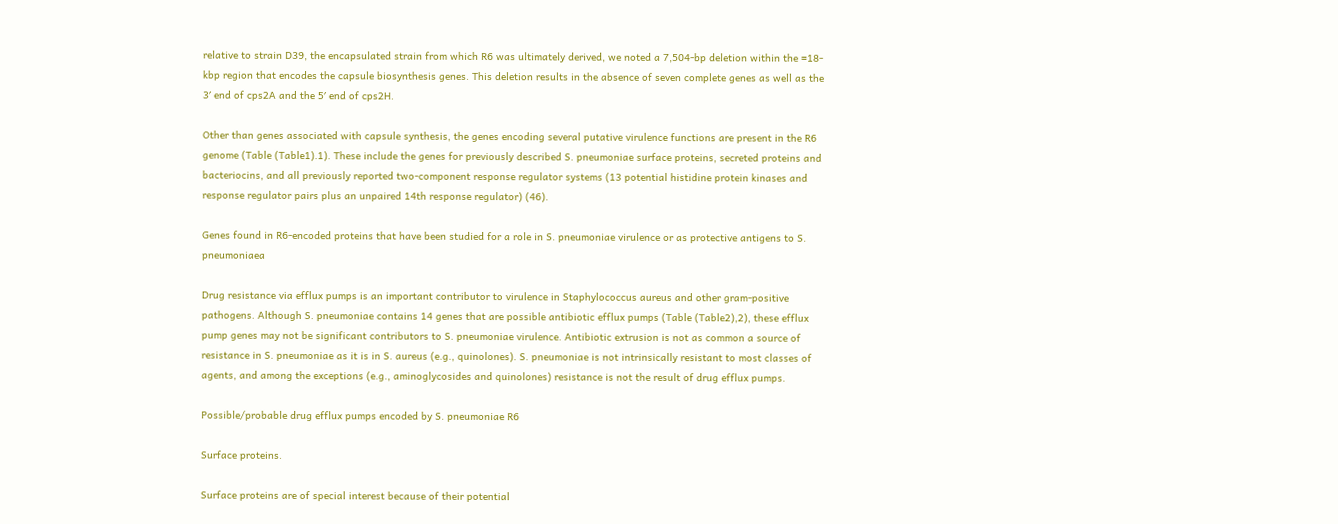relative to strain D39, the encapsulated strain from which R6 was ultimately derived, we noted a 7,504-bp deletion within the ≈18-kbp region that encodes the capsule biosynthesis genes. This deletion results in the absence of seven complete genes as well as the 3′ end of cps2A and the 5′ end of cps2H.

Other than genes associated with capsule synthesis, the genes encoding several putative virulence functions are present in the R6 genome (Table (Table1).1). These include the genes for previously described S. pneumoniae surface proteins, secreted proteins and bacteriocins, and all previously reported two-component response regulator systems (13 potential histidine protein kinases and response regulator pairs plus an unpaired 14th response regulator) (46).

Genes found in R6-encoded proteins that have been studied for a role in S. pneumoniae virulence or as protective antigens to S. pneumoniaea

Drug resistance via efflux pumps is an important contributor to virulence in Staphylococcus aureus and other gram-positive pathogens. Although S. pneumoniae contains 14 genes that are possible antibiotic efflux pumps (Table (Table2),2), these efflux pump genes may not be significant contributors to S. pneumoniae virulence. Antibiotic extrusion is not as common a source of resistance in S. pneumoniae as it is in S. aureus (e.g., quinolones). S. pneumoniae is not intrinsically resistant to most classes of agents, and among the exceptions (e.g., aminoglycosides and quinolones) resistance is not the result of drug efflux pumps.

Possible/probable drug efflux pumps encoded by S. pneumoniae R6

Surface proteins.

Surface proteins are of special interest because of their potential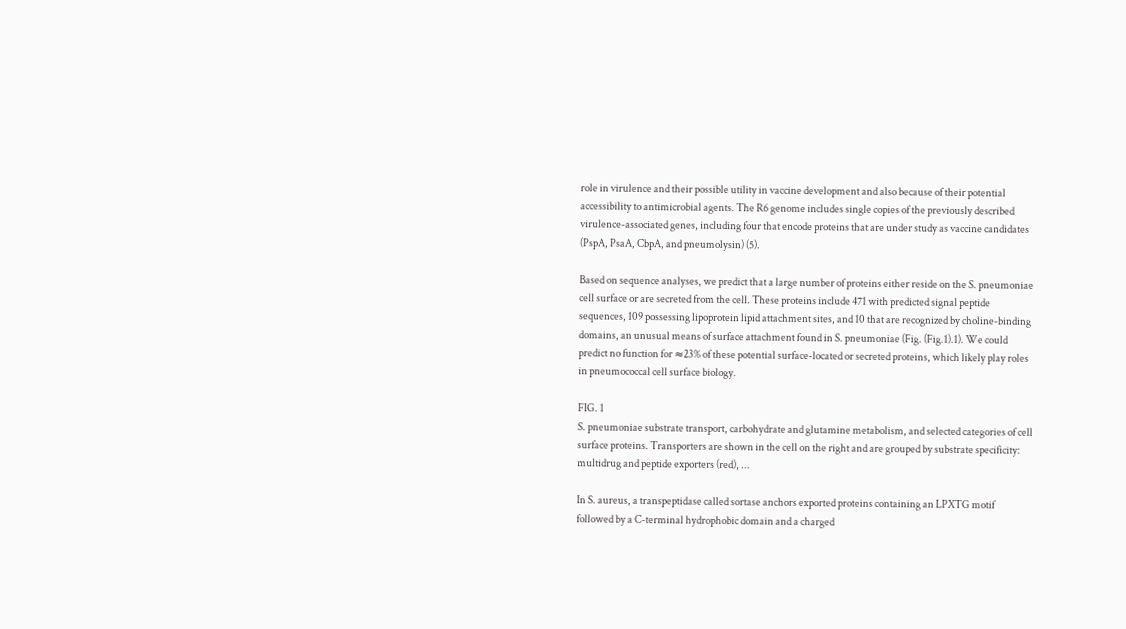role in virulence and their possible utility in vaccine development and also because of their potential accessibility to antimicrobial agents. The R6 genome includes single copies of the previously described virulence-associated genes, including four that encode proteins that are under study as vaccine candidates (PspA, PsaA, CbpA, and pneumolysin) (5).

Based on sequence analyses, we predict that a large number of proteins either reside on the S. pneumoniae cell surface or are secreted from the cell. These proteins include 471 with predicted signal peptide sequences, 109 possessing lipoprotein lipid attachment sites, and 10 that are recognized by choline-binding domains, an unusual means of surface attachment found in S. pneumoniae (Fig. (Fig.1).1). We could predict no function for ≈23% of these potential surface-located or secreted proteins, which likely play roles in pneumococcal cell surface biology.

FIG. 1
S. pneumoniae substrate transport, carbohydrate and glutamine metabolism, and selected categories of cell surface proteins. Transporters are shown in the cell on the right and are grouped by substrate specificity: multidrug and peptide exporters (red), ...

In S. aureus, a transpeptidase called sortase anchors exported proteins containing an LPXTG motif followed by a C-terminal hydrophobic domain and a charged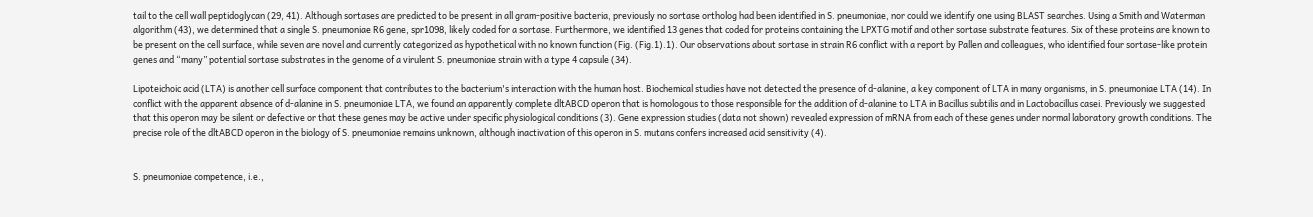tail to the cell wall peptidoglycan (29, 41). Although sortases are predicted to be present in all gram-positive bacteria, previously no sortase ortholog had been identified in S. pneumoniae, nor could we identify one using BLAST searches. Using a Smith and Waterman algorithm (43), we determined that a single S. pneumoniae R6 gene, spr1098, likely coded for a sortase. Furthermore, we identified 13 genes that coded for proteins containing the LPXTG motif and other sortase substrate features. Six of these proteins are known to be present on the cell surface, while seven are novel and currently categorized as hypothetical with no known function (Fig. (Fig.1).1). Our observations about sortase in strain R6 conflict with a report by Pallen and colleagues, who identified four sortase-like protein genes and “many” potential sortase substrates in the genome of a virulent S. pneumoniae strain with a type 4 capsule (34).

Lipoteichoic acid (LTA) is another cell surface component that contributes to the bacterium's interaction with the human host. Biochemical studies have not detected the presence of d-alanine, a key component of LTA in many organisms, in S. pneumoniae LTA (14). In conflict with the apparent absence of d-alanine in S. pneumoniae LTA, we found an apparently complete dltABCD operon that is homologous to those responsible for the addition of d-alanine to LTA in Bacillus subtilis and in Lactobacillus casei. Previously we suggested that this operon may be silent or defective or that these genes may be active under specific physiological conditions (3). Gene expression studies (data not shown) revealed expression of mRNA from each of these genes under normal laboratory growth conditions. The precise role of the dltABCD operon in the biology of S. pneumoniae remains unknown, although inactivation of this operon in S. mutans confers increased acid sensitivity (4).


S. pneumoniae competence, i.e.,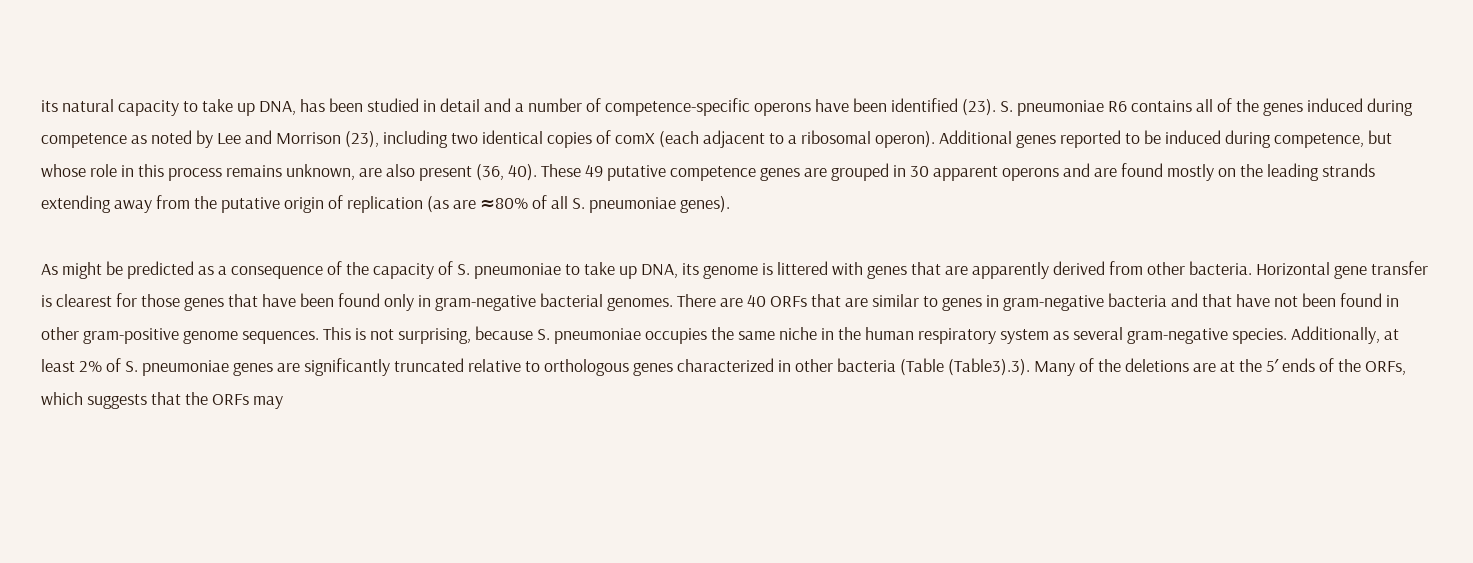its natural capacity to take up DNA, has been studied in detail and a number of competence-specific operons have been identified (23). S. pneumoniae R6 contains all of the genes induced during competence as noted by Lee and Morrison (23), including two identical copies of comX (each adjacent to a ribosomal operon). Additional genes reported to be induced during competence, but whose role in this process remains unknown, are also present (36, 40). These 49 putative competence genes are grouped in 30 apparent operons and are found mostly on the leading strands extending away from the putative origin of replication (as are ≈80% of all S. pneumoniae genes).

As might be predicted as a consequence of the capacity of S. pneumoniae to take up DNA, its genome is littered with genes that are apparently derived from other bacteria. Horizontal gene transfer is clearest for those genes that have been found only in gram-negative bacterial genomes. There are 40 ORFs that are similar to genes in gram-negative bacteria and that have not been found in other gram-positive genome sequences. This is not surprising, because S. pneumoniae occupies the same niche in the human respiratory system as several gram-negative species. Additionally, at least 2% of S. pneumoniae genes are significantly truncated relative to orthologous genes characterized in other bacteria (Table (Table3).3). Many of the deletions are at the 5′ ends of the ORFs, which suggests that the ORFs may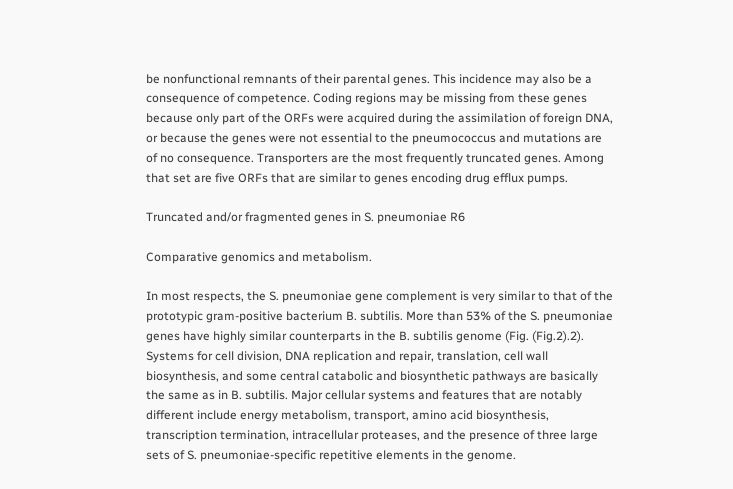be nonfunctional remnants of their parental genes. This incidence may also be a consequence of competence. Coding regions may be missing from these genes because only part of the ORFs were acquired during the assimilation of foreign DNA, or because the genes were not essential to the pneumococcus and mutations are of no consequence. Transporters are the most frequently truncated genes. Among that set are five ORFs that are similar to genes encoding drug efflux pumps.

Truncated and/or fragmented genes in S. pneumoniae R6

Comparative genomics and metabolism.

In most respects, the S. pneumoniae gene complement is very similar to that of the prototypic gram-positive bacterium B. subtilis. More than 53% of the S. pneumoniae genes have highly similar counterparts in the B. subtilis genome (Fig. (Fig.2).2). Systems for cell division, DNA replication and repair, translation, cell wall biosynthesis, and some central catabolic and biosynthetic pathways are basically the same as in B. subtilis. Major cellular systems and features that are notably different include energy metabolism, transport, amino acid biosynthesis, transcription termination, intracellular proteases, and the presence of three large sets of S. pneumoniae-specific repetitive elements in the genome.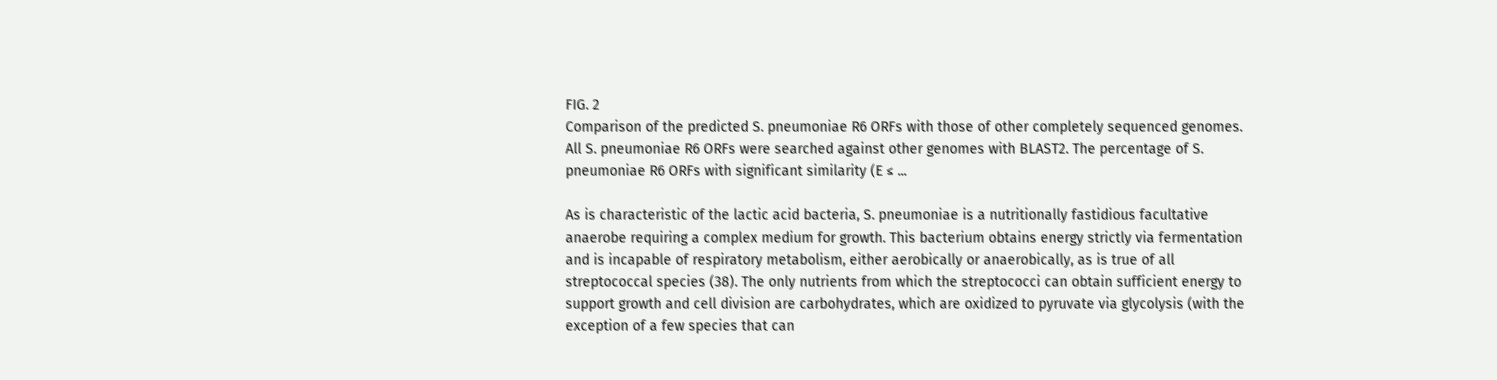FIG. 2
Comparison of the predicted S. pneumoniae R6 ORFs with those of other completely sequenced genomes. All S. pneumoniae R6 ORFs were searched against other genomes with BLAST2. The percentage of S. pneumoniae R6 ORFs with significant similarity (E ≤ ...

As is characteristic of the lactic acid bacteria, S. pneumoniae is a nutritionally fastidious facultative anaerobe requiring a complex medium for growth. This bacterium obtains energy strictly via fermentation and is incapable of respiratory metabolism, either aerobically or anaerobically, as is true of all streptococcal species (38). The only nutrients from which the streptococci can obtain sufficient energy to support growth and cell division are carbohydrates, which are oxidized to pyruvate via glycolysis (with the exception of a few species that can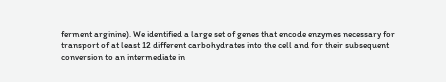ferment arginine). We identified a large set of genes that encode enzymes necessary for transport of at least 12 different carbohydrates into the cell and for their subsequent conversion to an intermediate in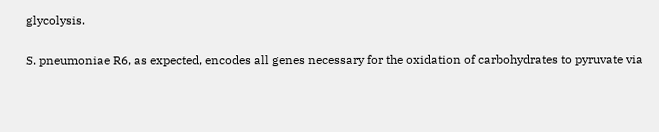glycolysis.

S. pneumoniae R6, as expected, encodes all genes necessary for the oxidation of carbohydrates to pyruvate via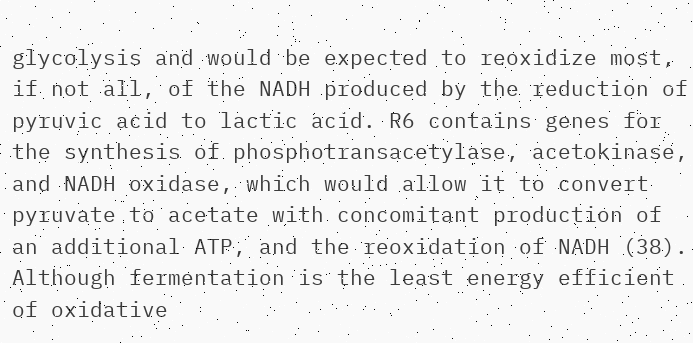glycolysis and would be expected to reoxidize most, if not all, of the NADH produced by the reduction of pyruvic acid to lactic acid. R6 contains genes for the synthesis of phosphotransacetylase, acetokinase, and NADH oxidase, which would allow it to convert pyruvate to acetate with concomitant production of an additional ATP, and the reoxidation of NADH (38). Although fermentation is the least energy efficient of oxidative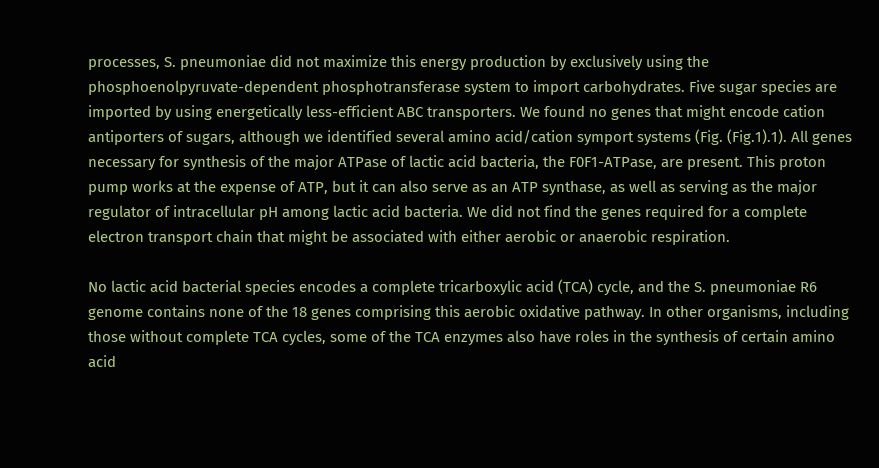processes, S. pneumoniae did not maximize this energy production by exclusively using the phosphoenolpyruvate-dependent phosphotransferase system to import carbohydrates. Five sugar species are imported by using energetically less-efficient ABC transporters. We found no genes that might encode cation antiporters of sugars, although we identified several amino acid/cation symport systems (Fig. (Fig.1).1). All genes necessary for synthesis of the major ATPase of lactic acid bacteria, the F0F1-ATPase, are present. This proton pump works at the expense of ATP, but it can also serve as an ATP synthase, as well as serving as the major regulator of intracellular pH among lactic acid bacteria. We did not find the genes required for a complete electron transport chain that might be associated with either aerobic or anaerobic respiration.

No lactic acid bacterial species encodes a complete tricarboxylic acid (TCA) cycle, and the S. pneumoniae R6 genome contains none of the 18 genes comprising this aerobic oxidative pathway. In other organisms, including those without complete TCA cycles, some of the TCA enzymes also have roles in the synthesis of certain amino acid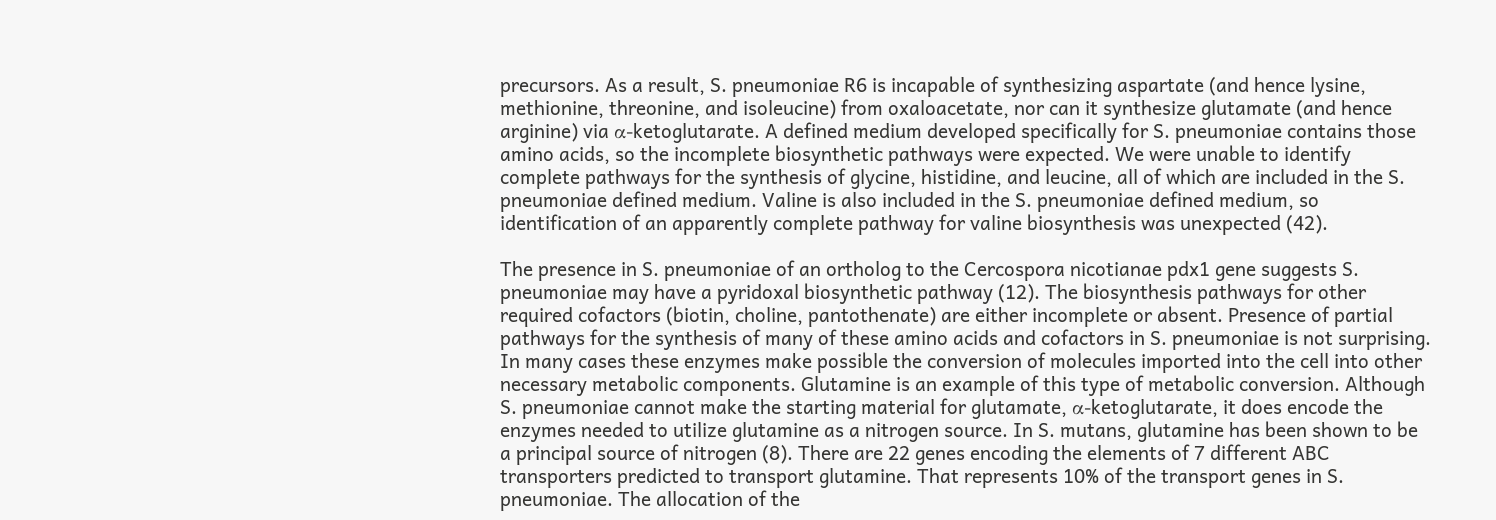precursors. As a result, S. pneumoniae R6 is incapable of synthesizing aspartate (and hence lysine, methionine, threonine, and isoleucine) from oxaloacetate, nor can it synthesize glutamate (and hence arginine) via α-ketoglutarate. A defined medium developed specifically for S. pneumoniae contains those amino acids, so the incomplete biosynthetic pathways were expected. We were unable to identify complete pathways for the synthesis of glycine, histidine, and leucine, all of which are included in the S. pneumoniae defined medium. Valine is also included in the S. pneumoniae defined medium, so identification of an apparently complete pathway for valine biosynthesis was unexpected (42).

The presence in S. pneumoniae of an ortholog to the Cercospora nicotianae pdx1 gene suggests S. pneumoniae may have a pyridoxal biosynthetic pathway (12). The biosynthesis pathways for other required cofactors (biotin, choline, pantothenate) are either incomplete or absent. Presence of partial pathways for the synthesis of many of these amino acids and cofactors in S. pneumoniae is not surprising. In many cases these enzymes make possible the conversion of molecules imported into the cell into other necessary metabolic components. Glutamine is an example of this type of metabolic conversion. Although S. pneumoniae cannot make the starting material for glutamate, α-ketoglutarate, it does encode the enzymes needed to utilize glutamine as a nitrogen source. In S. mutans, glutamine has been shown to be a principal source of nitrogen (8). There are 22 genes encoding the elements of 7 different ABC transporters predicted to transport glutamine. That represents 10% of the transport genes in S. pneumoniae. The allocation of the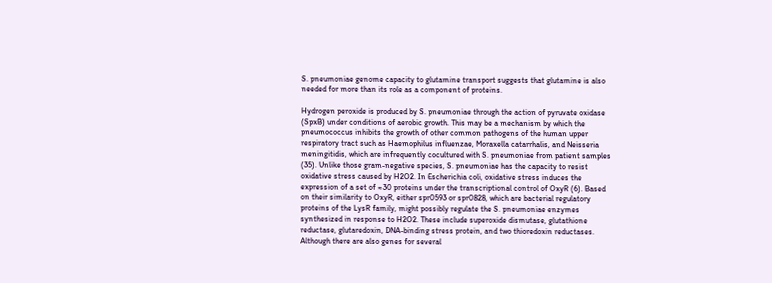S. pneumoniae genome capacity to glutamine transport suggests that glutamine is also needed for more than its role as a component of proteins.

Hydrogen peroxide is produced by S. pneumoniae through the action of pyruvate oxidase (SpxB) under conditions of aerobic growth. This may be a mechanism by which the pneumococcus inhibits the growth of other common pathogens of the human upper respiratory tract such as Haemophilus influenzae, Moraxella catarrhalis, and Neisseria meningitidis, which are infrequently cocultured with S. pneumoniae from patient samples (35). Unlike those gram-negative species, S. pneumoniae has the capacity to resist oxidative stress caused by H2O2. In Escherichia coli, oxidative stress induces the expression of a set of ≈30 proteins under the transcriptional control of OxyR (6). Based on their similarity to OxyR, either spr0593 or spr0828, which are bacterial regulatory proteins of the LysR family, might possibly regulate the S. pneumoniae enzymes synthesized in response to H2O2. These include superoxide dismutase, glutathione reductase, glutaredoxin, DNA-binding stress protein, and two thioredoxin reductases. Although there are also genes for several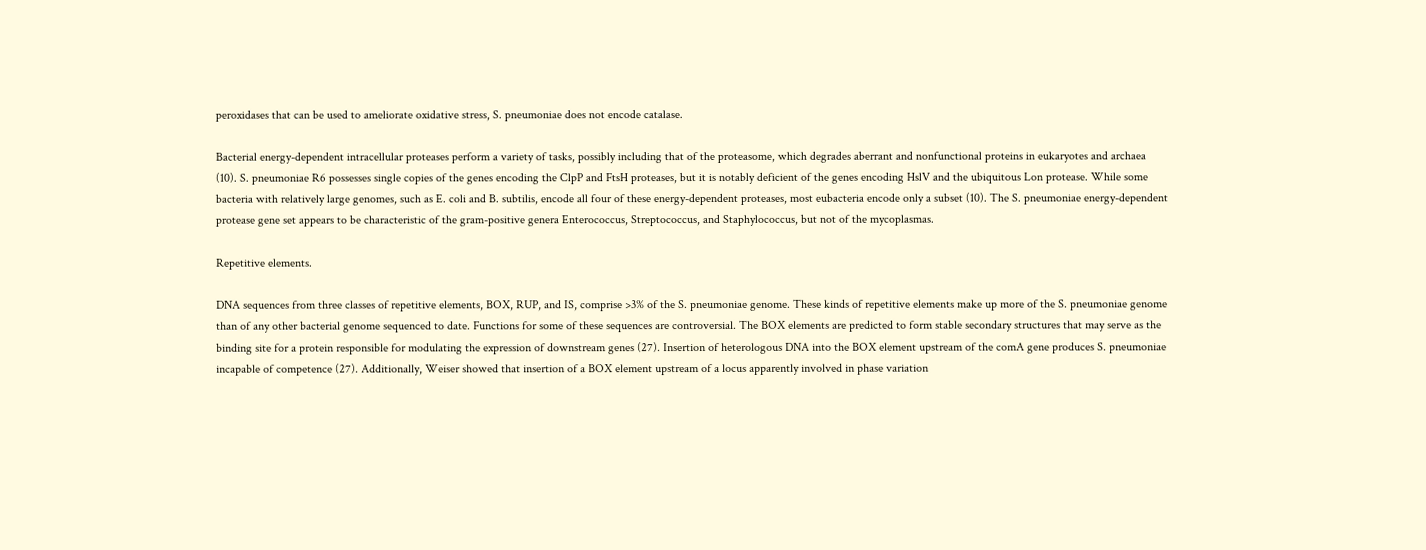peroxidases that can be used to ameliorate oxidative stress, S. pneumoniae does not encode catalase.

Bacterial energy-dependent intracellular proteases perform a variety of tasks, possibly including that of the proteasome, which degrades aberrant and nonfunctional proteins in eukaryotes and archaea (10). S. pneumoniae R6 possesses single copies of the genes encoding the ClpP and FtsH proteases, but it is notably deficient of the genes encoding HslV and the ubiquitous Lon protease. While some bacteria with relatively large genomes, such as E. coli and B. subtilis, encode all four of these energy-dependent proteases, most eubacteria encode only a subset (10). The S. pneumoniae energy-dependent protease gene set appears to be characteristic of the gram-positive genera Enterococcus, Streptococcus, and Staphylococcus, but not of the mycoplasmas.

Repetitive elements.

DNA sequences from three classes of repetitive elements, BOX, RUP, and IS, comprise >3% of the S. pneumoniae genome. These kinds of repetitive elements make up more of the S. pneumoniae genome than of any other bacterial genome sequenced to date. Functions for some of these sequences are controversial. The BOX elements are predicted to form stable secondary structures that may serve as the binding site for a protein responsible for modulating the expression of downstream genes (27). Insertion of heterologous DNA into the BOX element upstream of the comA gene produces S. pneumoniae incapable of competence (27). Additionally, Weiser showed that insertion of a BOX element upstream of a locus apparently involved in phase variation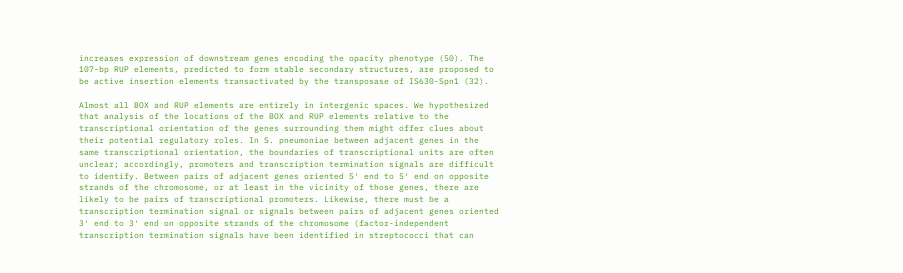increases expression of downstream genes encoding the opacity phenotype (50). The 107-bp RUP elements, predicted to form stable secondary structures, are proposed to be active insertion elements transactivated by the transposase of IS630-Spn1 (32).

Almost all BOX and RUP elements are entirely in intergenic spaces. We hypothesized that analysis of the locations of the BOX and RUP elements relative to the transcriptional orientation of the genes surrounding them might offer clues about their potential regulatory roles. In S. pneumoniae between adjacent genes in the same transcriptional orientation, the boundaries of transcriptional units are often unclear; accordingly, promoters and transcription termination signals are difficult to identify. Between pairs of adjacent genes oriented 5′ end to 5′ end on opposite strands of the chromosome, or at least in the vicinity of those genes, there are likely to be pairs of transcriptional promoters. Likewise, there must be a transcription termination signal or signals between pairs of adjacent genes oriented 3′ end to 3′ end on opposite strands of the chromosome (factor-independent transcription termination signals have been identified in streptococci that can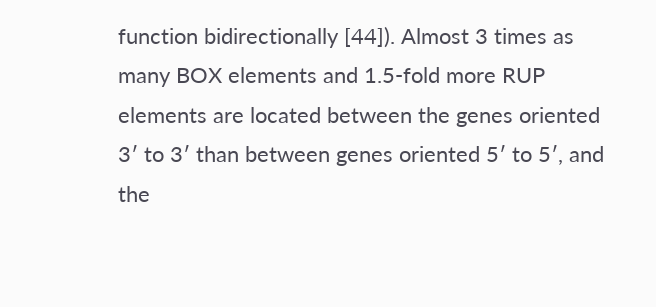function bidirectionally [44]). Almost 3 times as many BOX elements and 1.5-fold more RUP elements are located between the genes oriented 3′ to 3′ than between genes oriented 5′ to 5′, and the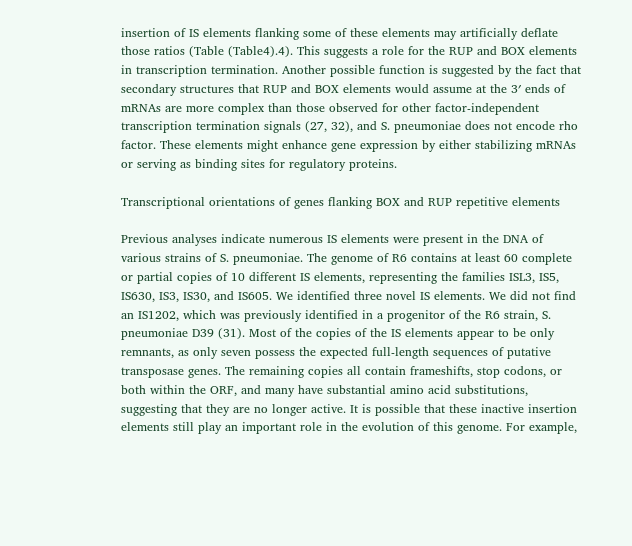insertion of IS elements flanking some of these elements may artificially deflate those ratios (Table (Table4).4). This suggests a role for the RUP and BOX elements in transcription termination. Another possible function is suggested by the fact that secondary structures that RUP and BOX elements would assume at the 3′ ends of mRNAs are more complex than those observed for other factor-independent transcription termination signals (27, 32), and S. pneumoniae does not encode rho factor. These elements might enhance gene expression by either stabilizing mRNAs or serving as binding sites for regulatory proteins.

Transcriptional orientations of genes flanking BOX and RUP repetitive elements

Previous analyses indicate numerous IS elements were present in the DNA of various strains of S. pneumoniae. The genome of R6 contains at least 60 complete or partial copies of 10 different IS elements, representing the families ISL3, IS5, IS630, IS3, IS30, and IS605. We identified three novel IS elements. We did not find an IS1202, which was previously identified in a progenitor of the R6 strain, S. pneumoniae D39 (31). Most of the copies of the IS elements appear to be only remnants, as only seven possess the expected full-length sequences of putative transposase genes. The remaining copies all contain frameshifts, stop codons, or both within the ORF, and many have substantial amino acid substitutions, suggesting that they are no longer active. It is possible that these inactive insertion elements still play an important role in the evolution of this genome. For example,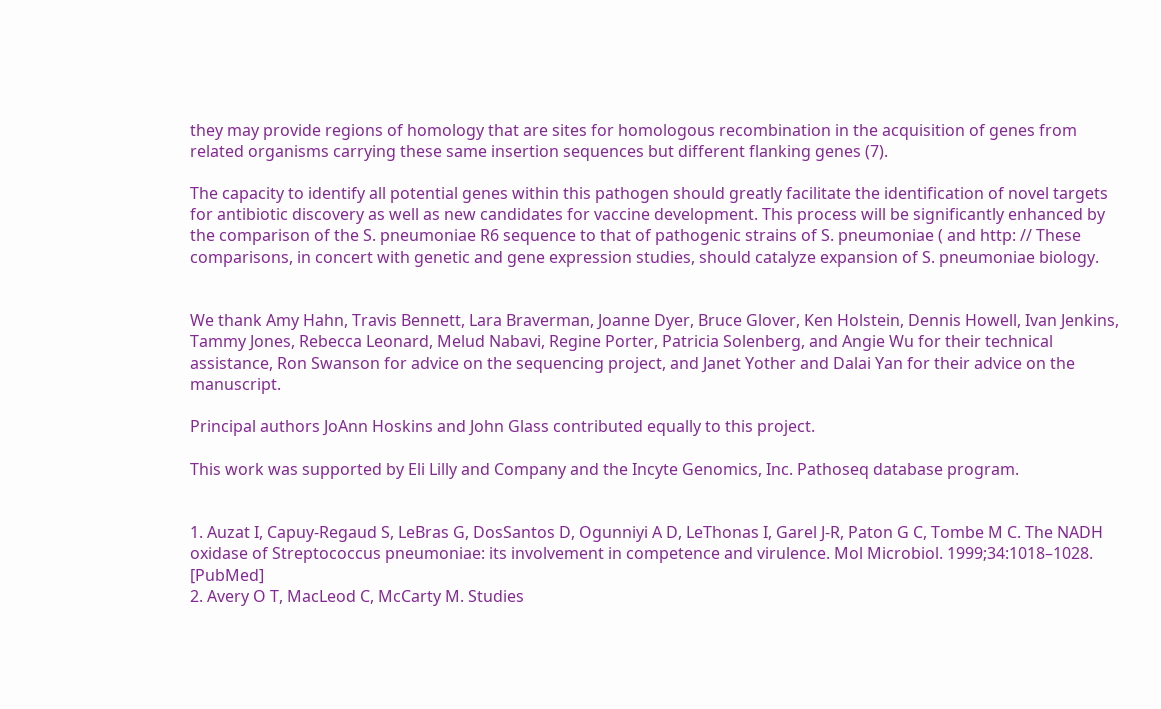they may provide regions of homology that are sites for homologous recombination in the acquisition of genes from related organisms carrying these same insertion sequences but different flanking genes (7).

The capacity to identify all potential genes within this pathogen should greatly facilitate the identification of novel targets for antibiotic discovery as well as new candidates for vaccine development. This process will be significantly enhanced by the comparison of the S. pneumoniae R6 sequence to that of pathogenic strains of S. pneumoniae ( and http: // These comparisons, in concert with genetic and gene expression studies, should catalyze expansion of S. pneumoniae biology.


We thank Amy Hahn, Travis Bennett, Lara Braverman, Joanne Dyer, Bruce Glover, Ken Holstein, Dennis Howell, Ivan Jenkins, Tammy Jones, Rebecca Leonard, Melud Nabavi, Regine Porter, Patricia Solenberg, and Angie Wu for their technical assistance, Ron Swanson for advice on the sequencing project, and Janet Yother and Dalai Yan for their advice on the manuscript.

Principal authors JoAnn Hoskins and John Glass contributed equally to this project.

This work was supported by Eli Lilly and Company and the Incyte Genomics, Inc. Pathoseq database program.


1. Auzat I, Capuy-Regaud S, LeBras G, DosSantos D, Ogunniyi A D, LeThonas I, Garel J-R, Paton G C, Tombe M C. The NADH oxidase of Streptococcus pneumoniae: its involvement in competence and virulence. Mol Microbiol. 1999;34:1018–1028. [PubMed]
2. Avery O T, MacLeod C, McCarty M. Studies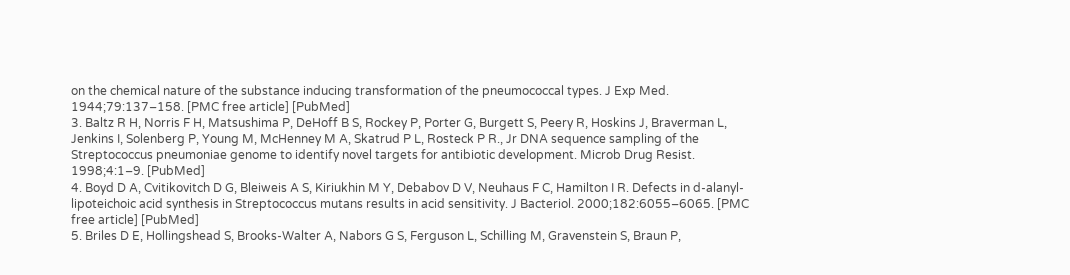on the chemical nature of the substance inducing transformation of the pneumococcal types. J Exp Med. 1944;79:137–158. [PMC free article] [PubMed]
3. Baltz R H, Norris F H, Matsushima P, DeHoff B S, Rockey P, Porter G, Burgett S, Peery R, Hoskins J, Braverman L, Jenkins I, Solenberg P, Young M, McHenney M A, Skatrud P L, Rosteck P R., Jr DNA sequence sampling of the Streptococcus pneumoniae genome to identify novel targets for antibiotic development. Microb Drug Resist. 1998;4:1–9. [PubMed]
4. Boyd D A, Cvitikovitch D G, Bleiweis A S, Kiriukhin M Y, Debabov D V, Neuhaus F C, Hamilton I R. Defects in d-alanyl-lipoteichoic acid synthesis in Streptococcus mutans results in acid sensitivity. J Bacteriol. 2000;182:6055–6065. [PMC free article] [PubMed]
5. Briles D E, Hollingshead S, Brooks-Walter A, Nabors G S, Ferguson L, Schilling M, Gravenstein S, Braun P,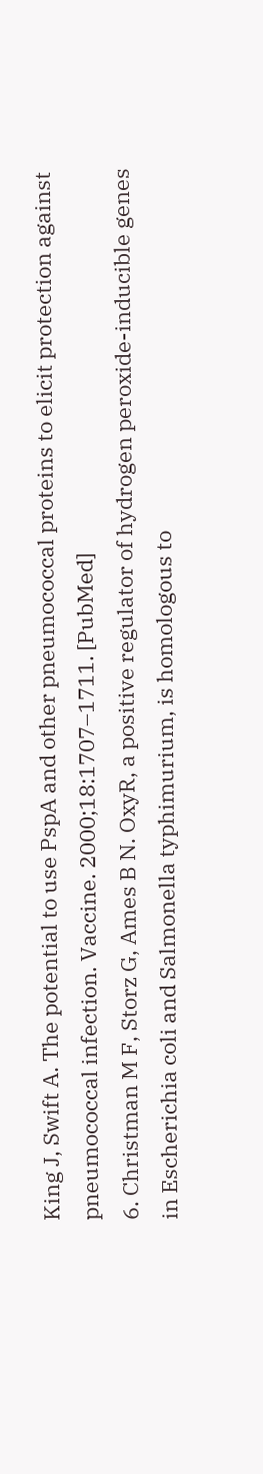King J, Swift A. The potential to use PspA and other pneumococcal proteins to elicit protection against pneumococcal infection. Vaccine. 2000;18:1707–1711. [PubMed]
6. Christman M F, Storz G, Ames B N. OxyR, a positive regulator of hydrogen peroxide-inducible genes in Escherichia coli and Salmonella typhimurium, is homologous to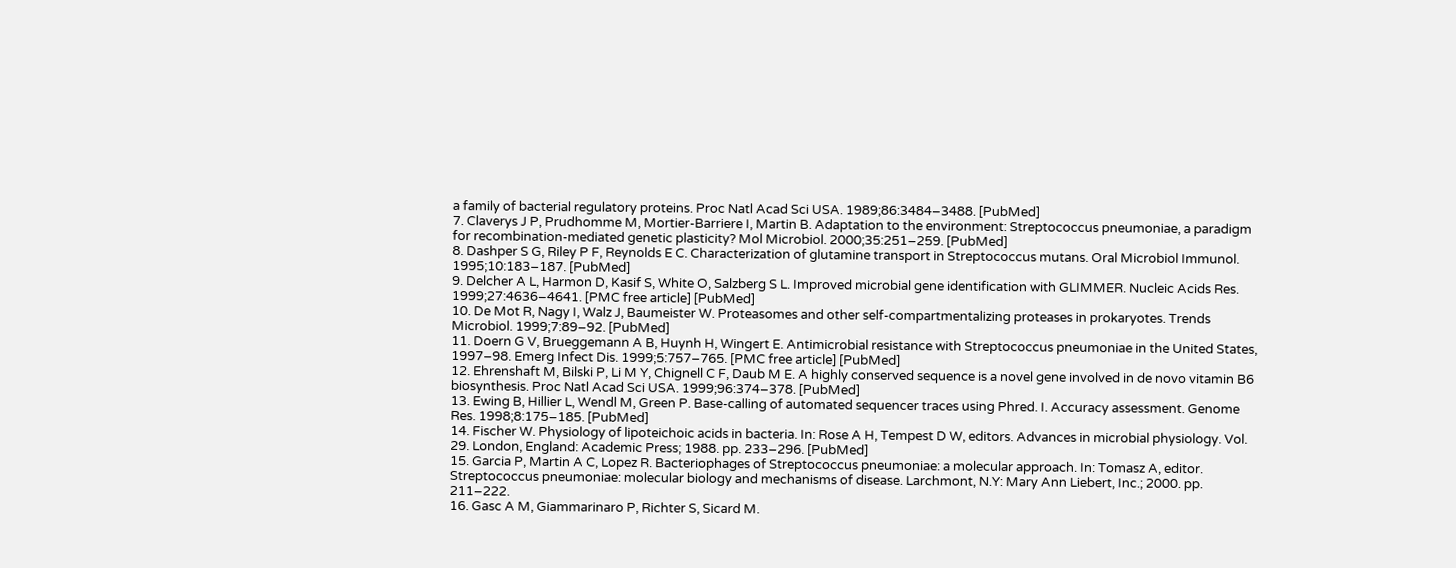a family of bacterial regulatory proteins. Proc Natl Acad Sci USA. 1989;86:3484–3488. [PubMed]
7. Claverys J P, Prudhomme M, Mortier-Barriere I, Martin B. Adaptation to the environment: Streptococcus pneumoniae, a paradigm for recombination-mediated genetic plasticity? Mol Microbiol. 2000;35:251–259. [PubMed]
8. Dashper S G, Riley P F, Reynolds E C. Characterization of glutamine transport in Streptococcus mutans. Oral Microbiol Immunol. 1995;10:183–187. [PubMed]
9. Delcher A L, Harmon D, Kasif S, White O, Salzberg S L. Improved microbial gene identification with GLIMMER. Nucleic Acids Res. 1999;27:4636–4641. [PMC free article] [PubMed]
10. De Mot R, Nagy I, Walz J, Baumeister W. Proteasomes and other self-compartmentalizing proteases in prokaryotes. Trends Microbiol. 1999;7:89–92. [PubMed]
11. Doern G V, Brueggemann A B, Huynh H, Wingert E. Antimicrobial resistance with Streptococcus pneumoniae in the United States, 1997–98. Emerg Infect Dis. 1999;5:757–765. [PMC free article] [PubMed]
12. Ehrenshaft M, Bilski P, Li M Y, Chignell C F, Daub M E. A highly conserved sequence is a novel gene involved in de novo vitamin B6 biosynthesis. Proc Natl Acad Sci USA. 1999;96:374–378. [PubMed]
13. Ewing B, Hillier L, Wendl M, Green P. Base-calling of automated sequencer traces using Phred. I. Accuracy assessment. Genome Res. 1998;8:175–185. [PubMed]
14. Fischer W. Physiology of lipoteichoic acids in bacteria. In: Rose A H, Tempest D W, editors. Advances in microbial physiology. Vol. 29. London, England: Academic Press; 1988. pp. 233–296. [PubMed]
15. Garcia P, Martin A C, Lopez R. Bacteriophages of Streptococcus pneumoniae: a molecular approach. In: Tomasz A, editor. Streptococcus pneumoniae: molecular biology and mechanisms of disease. Larchmont, N.Y: Mary Ann Liebert, Inc.; 2000. pp. 211–222.
16. Gasc A M, Giammarinaro P, Richter S, Sicard M.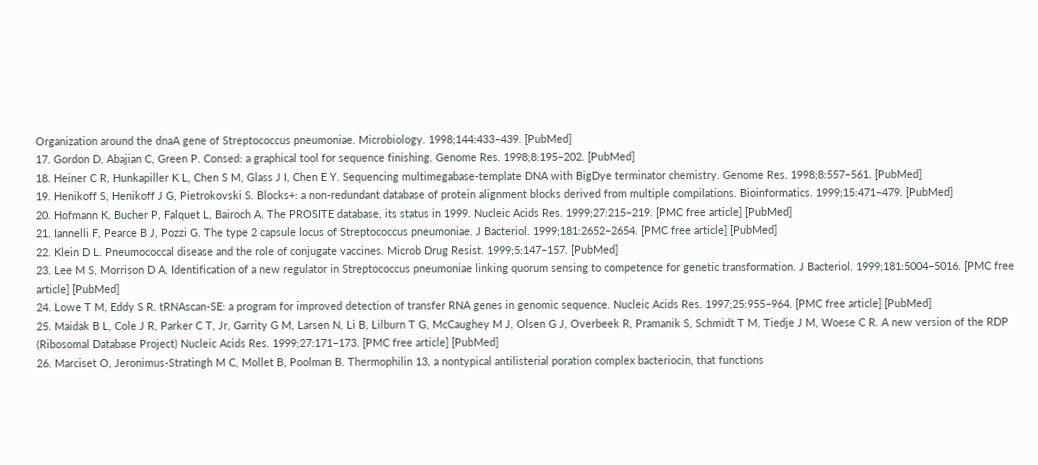Organization around the dnaA gene of Streptococcus pneumoniae. Microbiology. 1998;144:433–439. [PubMed]
17. Gordon D, Abajian C, Green P. Consed: a graphical tool for sequence finishing. Genome Res. 1998;8:195–202. [PubMed]
18. Heiner C R, Hunkapiller K L, Chen S M, Glass J I, Chen E Y. Sequencing multimegabase-template DNA with BigDye terminator chemistry. Genome Res. 1998;8:557–561. [PubMed]
19. Henikoff S, Henikoff J G, Pietrokovski S. Blocks+: a non-redundant database of protein alignment blocks derived from multiple compilations. Bioinformatics. 1999;15:471–479. [PubMed]
20. Hofmann K, Bucher P, Falquet L, Bairoch A. The PROSITE database, its status in 1999. Nucleic Acids Res. 1999;27:215–219. [PMC free article] [PubMed]
21. Iannelli F, Pearce B J, Pozzi G. The type 2 capsule locus of Streptococcus pneumoniae. J Bacteriol. 1999;181:2652–2654. [PMC free article] [PubMed]
22. Klein D L. Pneumococcal disease and the role of conjugate vaccines. Microb Drug Resist. 1999;5:147–157. [PubMed]
23. Lee M S, Morrison D A. Identification of a new regulator in Streptococcus pneumoniae linking quorum sensing to competence for genetic transformation. J Bacteriol. 1999;181:5004–5016. [PMC free article] [PubMed]
24. Lowe T M, Eddy S R. tRNAscan-SE: a program for improved detection of transfer RNA genes in genomic sequence. Nucleic Acids Res. 1997;25:955–964. [PMC free article] [PubMed]
25. Maidak B L, Cole J R, Parker C T, Jr, Garrity G M, Larsen N, Li B, Lilburn T G, McCaughey M J, Olsen G J, Overbeek R, Pramanik S, Schmidt T M, Tiedje J M, Woese C R. A new version of the RDP (Ribosomal Database Project) Nucleic Acids Res. 1999;27:171–173. [PMC free article] [PubMed]
26. Marciset O, Jeronimus-Stratingh M C, Mollet B, Poolman B. Thermophilin 13, a nontypical antilisterial poration complex bacteriocin, that functions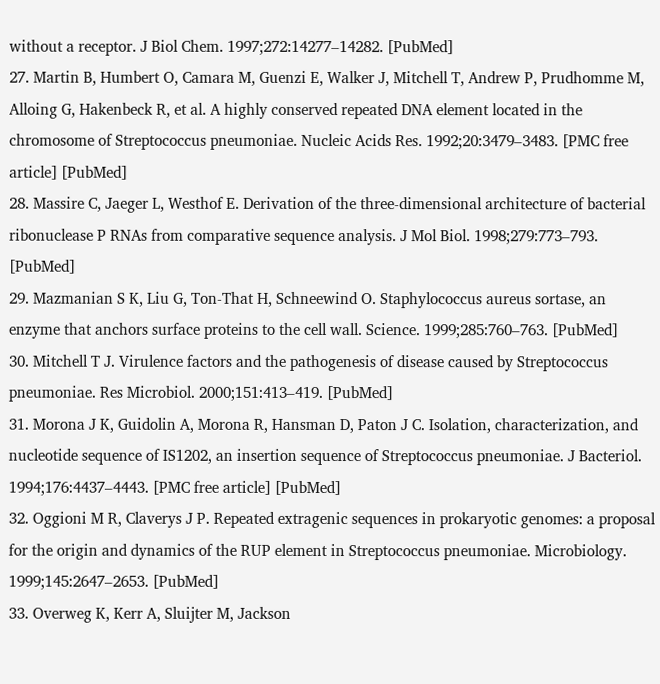without a receptor. J Biol Chem. 1997;272:14277–14282. [PubMed]
27. Martin B, Humbert O, Camara M, Guenzi E, Walker J, Mitchell T, Andrew P, Prudhomme M, Alloing G, Hakenbeck R, et al. A highly conserved repeated DNA element located in the chromosome of Streptococcus pneumoniae. Nucleic Acids Res. 1992;20:3479–3483. [PMC free article] [PubMed]
28. Massire C, Jaeger L, Westhof E. Derivation of the three-dimensional architecture of bacterial ribonuclease P RNAs from comparative sequence analysis. J Mol Biol. 1998;279:773–793. [PubMed]
29. Mazmanian S K, Liu G, Ton-That H, Schneewind O. Staphylococcus aureus sortase, an enzyme that anchors surface proteins to the cell wall. Science. 1999;285:760–763. [PubMed]
30. Mitchell T J. Virulence factors and the pathogenesis of disease caused by Streptococcus pneumoniae. Res Microbiol. 2000;151:413–419. [PubMed]
31. Morona J K, Guidolin A, Morona R, Hansman D, Paton J C. Isolation, characterization, and nucleotide sequence of IS1202, an insertion sequence of Streptococcus pneumoniae. J Bacteriol. 1994;176:4437–4443. [PMC free article] [PubMed]
32. Oggioni M R, Claverys J P. Repeated extragenic sequences in prokaryotic genomes: a proposal for the origin and dynamics of the RUP element in Streptococcus pneumoniae. Microbiology. 1999;145:2647–2653. [PubMed]
33. Overweg K, Kerr A, Sluijter M, Jackson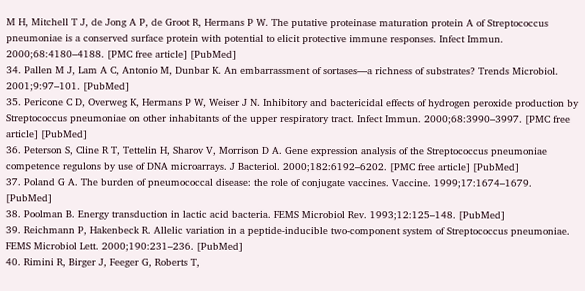M H, Mitchell T J, de Jong A P, de Groot R, Hermans P W. The putative proteinase maturation protein A of Streptococcus pneumoniae is a conserved surface protein with potential to elicit protective immune responses. Infect Immun. 2000;68:4180–4188. [PMC free article] [PubMed]
34. Pallen M J, Lam A C, Antonio M, Dunbar K. An embarrassment of sortases—a richness of substrates? Trends Microbiol. 2001;9:97–101. [PubMed]
35. Pericone C D, Overweg K, Hermans P W, Weiser J N. Inhibitory and bactericidal effects of hydrogen peroxide production by Streptococcus pneumoniae on other inhabitants of the upper respiratory tract. Infect Immun. 2000;68:3990–3997. [PMC free article] [PubMed]
36. Peterson S, Cline R T, Tettelin H, Sharov V, Morrison D A. Gene expression analysis of the Streptococcus pneumoniae competence regulons by use of DNA microarrays. J Bacteriol. 2000;182:6192–6202. [PMC free article] [PubMed]
37. Poland G A. The burden of pneumococcal disease: the role of conjugate vaccines. Vaccine. 1999;17:1674–1679. [PubMed]
38. Poolman B. Energy transduction in lactic acid bacteria. FEMS Microbiol Rev. 1993;12:125–148. [PubMed]
39. Reichmann P, Hakenbeck R. Allelic variation in a peptide-inducible two-component system of Streptococcus pneumoniae. FEMS Microbiol Lett. 2000;190:231–236. [PubMed]
40. Rimini R, Birger J, Feeger G, Roberts T,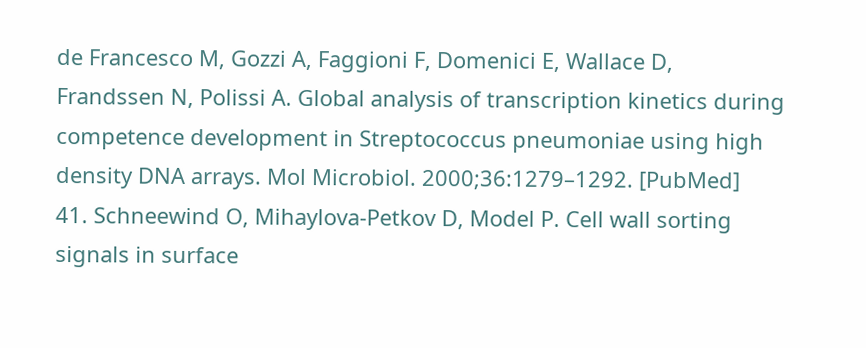de Francesco M, Gozzi A, Faggioni F, Domenici E, Wallace D, Frandssen N, Polissi A. Global analysis of transcription kinetics during competence development in Streptococcus pneumoniae using high density DNA arrays. Mol Microbiol. 2000;36:1279–1292. [PubMed]
41. Schneewind O, Mihaylova-Petkov D, Model P. Cell wall sorting signals in surface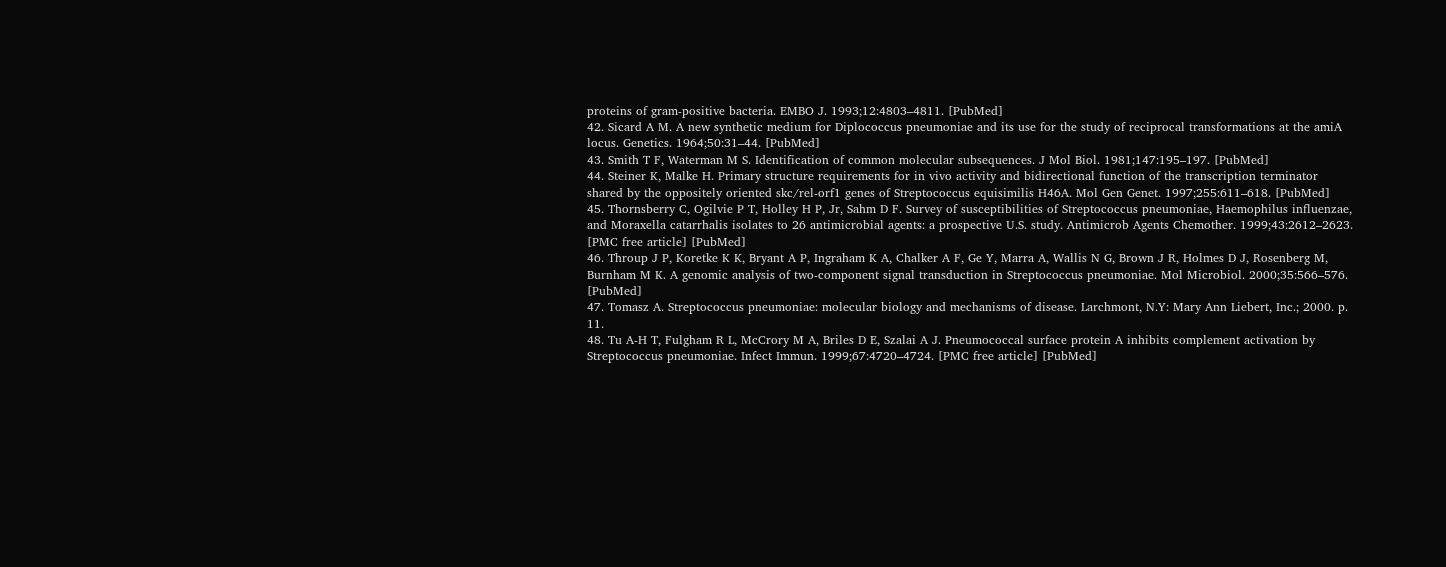proteins of gram-positive bacteria. EMBO J. 1993;12:4803–4811. [PubMed]
42. Sicard A M. A new synthetic medium for Diplococcus pneumoniae and its use for the study of reciprocal transformations at the amiA locus. Genetics. 1964;50:31–44. [PubMed]
43. Smith T F, Waterman M S. Identification of common molecular subsequences. J Mol Biol. 1981;147:195–197. [PubMed]
44. Steiner K, Malke H. Primary structure requirements for in vivo activity and bidirectional function of the transcription terminator shared by the oppositely oriented skc/rel-orf1 genes of Streptococcus equisimilis H46A. Mol Gen Genet. 1997;255:611–618. [PubMed]
45. Thornsberry C, Ogilvie P T, Holley H P, Jr, Sahm D F. Survey of susceptibilities of Streptococcus pneumoniae, Haemophilus influenzae, and Moraxella catarrhalis isolates to 26 antimicrobial agents: a prospective U.S. study. Antimicrob Agents Chemother. 1999;43:2612–2623. [PMC free article] [PubMed]
46. Throup J P, Koretke K K, Bryant A P, Ingraham K A, Chalker A F, Ge Y, Marra A, Wallis N G, Brown J R, Holmes D J, Rosenberg M, Burnham M K. A genomic analysis of two-component signal transduction in Streptococcus pneumoniae. Mol Microbiol. 2000;35:566–576. [PubMed]
47. Tomasz A. Streptococcus pneumoniae: molecular biology and mechanisms of disease. Larchmont, N.Y: Mary Ann Liebert, Inc.; 2000. p. 11.
48. Tu A-H T, Fulgham R L, McCrory M A, Briles D E, Szalai A J. Pneumococcal surface protein A inhibits complement activation by Streptococcus pneumoniae. Infect Immun. 1999;67:4720–4724. [PMC free article] [PubMed]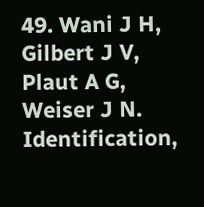49. Wani J H, Gilbert J V, Plaut A G, Weiser J N. Identification,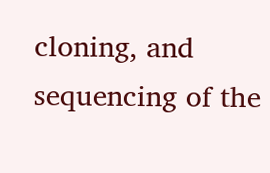cloning, and sequencing of the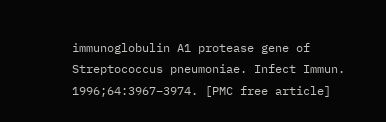immunoglobulin A1 protease gene of Streptococcus pneumoniae. Infect Immun. 1996;64:3967–3974. [PMC free article]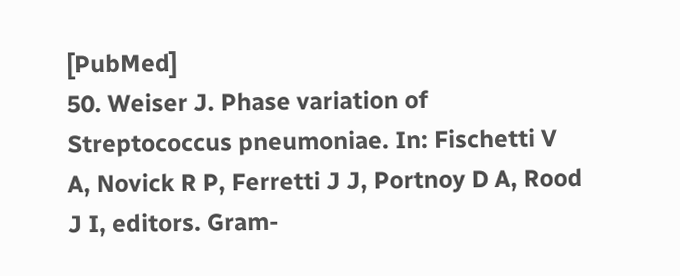[PubMed]
50. Weiser J. Phase variation of Streptococcus pneumoniae. In: Fischetti V A, Novick R P, Ferretti J J, Portnoy D A, Rood J I, editors. Gram-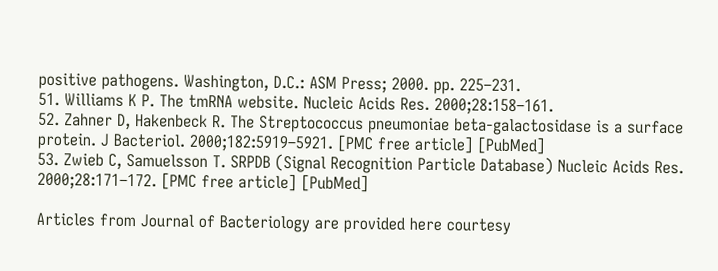positive pathogens. Washington, D.C.: ASM Press; 2000. pp. 225–231.
51. Williams K P. The tmRNA website. Nucleic Acids Res. 2000;28:158–161.
52. Zahner D, Hakenbeck R. The Streptococcus pneumoniae beta-galactosidase is a surface protein. J Bacteriol. 2000;182:5919–5921. [PMC free article] [PubMed]
53. Zwieb C, Samuelsson T. SRPDB (Signal Recognition Particle Database) Nucleic Acids Res. 2000;28:171–172. [PMC free article] [PubMed]

Articles from Journal of Bacteriology are provided here courtesy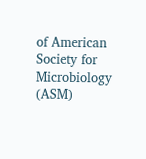of American Society for Microbiology (ASM)